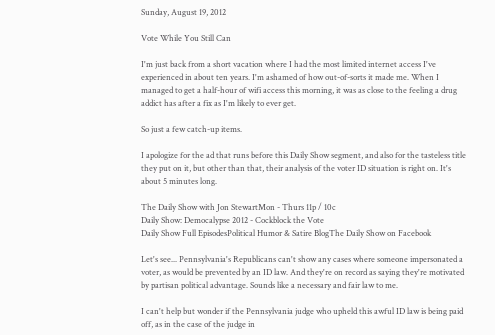Sunday, August 19, 2012

Vote While You Still Can

I'm just back from a short vacation where I had the most limited internet access I've experienced in about ten years. I'm ashamed of how out-of-sorts it made me. When I managed to get a half-hour of wifi access this morning, it was as close to the feeling a drug addict has after a fix as I'm likely to ever get.

So just a few catch-up items.

I apologize for the ad that runs before this Daily Show segment, and also for the tasteless title they put on it, but other than that, their analysis of the voter ID situation is right on. It's about 5 minutes long.

The Daily Show with Jon StewartMon - Thurs 11p / 10c
Daily Show: Democalypse 2012 - Cockblock the Vote
Daily Show Full EpisodesPolitical Humor & Satire BlogThe Daily Show on Facebook

Let's see... Pennsylvania's Republicans can't show any cases where someone impersonated a voter, as would be prevented by an ID law. And they're on record as saying they're motivated by partisan political advantage. Sounds like a necessary and fair law to me.

I can't help but wonder if the Pennsylvania judge who upheld this awful ID law is being paid off, as in the case of the judge in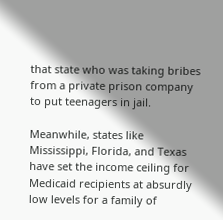that state who was taking bribes from a private prison company to put teenagers in jail.

Meanwhile, states like Mississippi, Florida, and Texas have set the income ceiling for Medicaid recipients at absurdly low levels for a family of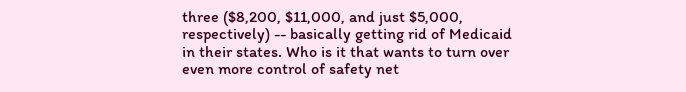three ($8,200, $11,000, and just $5,000, respectively) -- basically getting rid of Medicaid in their states. Who is it that wants to turn over even more control of safety net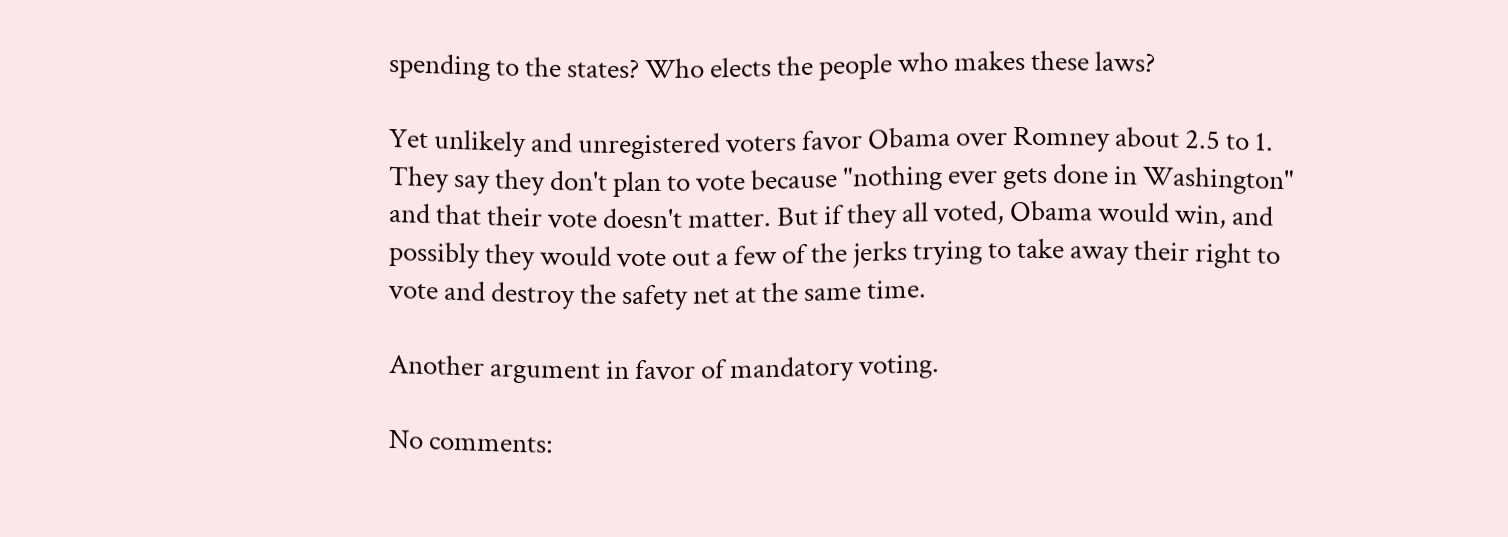spending to the states? Who elects the people who makes these laws?

Yet unlikely and unregistered voters favor Obama over Romney about 2.5 to 1. They say they don't plan to vote because "nothing ever gets done in Washington" and that their vote doesn't matter. But if they all voted, Obama would win, and possibly they would vote out a few of the jerks trying to take away their right to vote and destroy the safety net at the same time.

Another argument in favor of mandatory voting.

No comments: